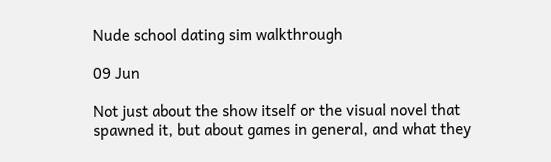Nude school dating sim walkthrough

09 Jun

Not just about the show itself or the visual novel that spawned it, but about games in general, and what they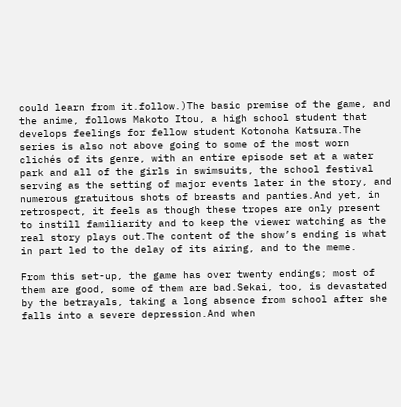could learn from it.follow.)The basic premise of the game, and the anime, follows Makoto Itou, a high school student that develops feelings for fellow student Kotonoha Katsura.The series is also not above going to some of the most worn clichés of its genre, with an entire episode set at a water park and all of the girls in swimsuits, the school festival serving as the setting of major events later in the story, and numerous gratuitous shots of breasts and panties.And yet, in retrospect, it feels as though these tropes are only present to instill familiarity and to keep the viewer watching as the real story plays out.The content of the show’s ending is what in part led to the delay of its airing, and to the meme.

From this set-up, the game has over twenty endings; most of them are good, some of them are bad.Sekai, too, is devastated by the betrayals, taking a long absence from school after she falls into a severe depression.And when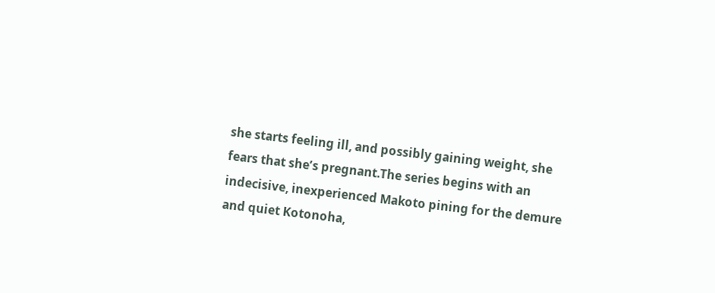she starts feeling ill, and possibly gaining weight, she fears that she’s pregnant.The series begins with an indecisive, inexperienced Makoto pining for the demure and quiet Kotonoha,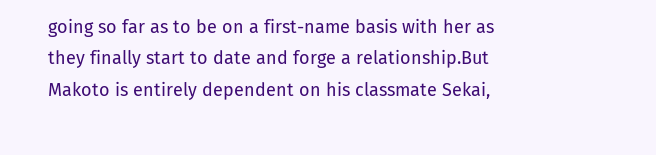going so far as to be on a first-name basis with her as they finally start to date and forge a relationship.But Makoto is entirely dependent on his classmate Sekai,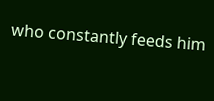who constantly feeds him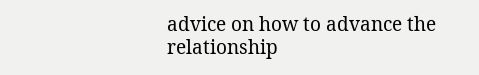advice on how to advance the relationship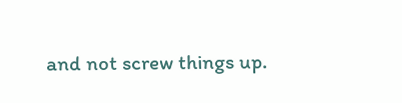and not screw things up.